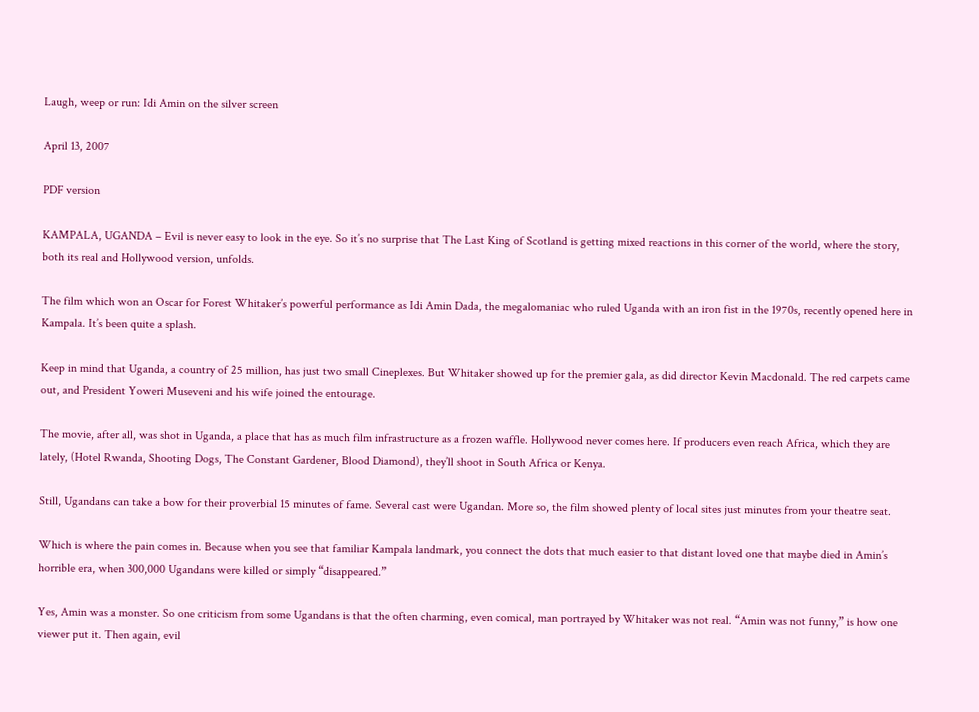Laugh, weep or run: Idi Amin on the silver screen

April 13, 2007

PDF version

KAMPALA, UGANDA – Evil is never easy to look in the eye. So it’s no surprise that The Last King of Scotland is getting mixed reactions in this corner of the world, where the story, both its real and Hollywood version, unfolds.

The film which won an Oscar for Forest Whitaker’s powerful performance as Idi Amin Dada, the megalomaniac who ruled Uganda with an iron fist in the 1970s, recently opened here in Kampala. It’s been quite a splash.

Keep in mind that Uganda, a country of 25 million, has just two small Cineplexes. But Whitaker showed up for the premier gala, as did director Kevin Macdonald. The red carpets came out, and President Yoweri Museveni and his wife joined the entourage.

The movie, after all, was shot in Uganda, a place that has as much film infrastructure as a frozen waffle. Hollywood never comes here. If producers even reach Africa, which they are lately, (Hotel Rwanda, Shooting Dogs, The Constant Gardener, Blood Diamond), they’ll shoot in South Africa or Kenya.

Still, Ugandans can take a bow for their proverbial 15 minutes of fame. Several cast were Ugandan. More so, the film showed plenty of local sites just minutes from your theatre seat.

Which is where the pain comes in. Because when you see that familiar Kampala landmark, you connect the dots that much easier to that distant loved one that maybe died in Amin’s horrible era, when 300,000 Ugandans were killed or simply “disappeared.”

Yes, Amin was a monster. So one criticism from some Ugandans is that the often charming, even comical, man portrayed by Whitaker was not real. “Amin was not funny,” is how one viewer put it. Then again, evil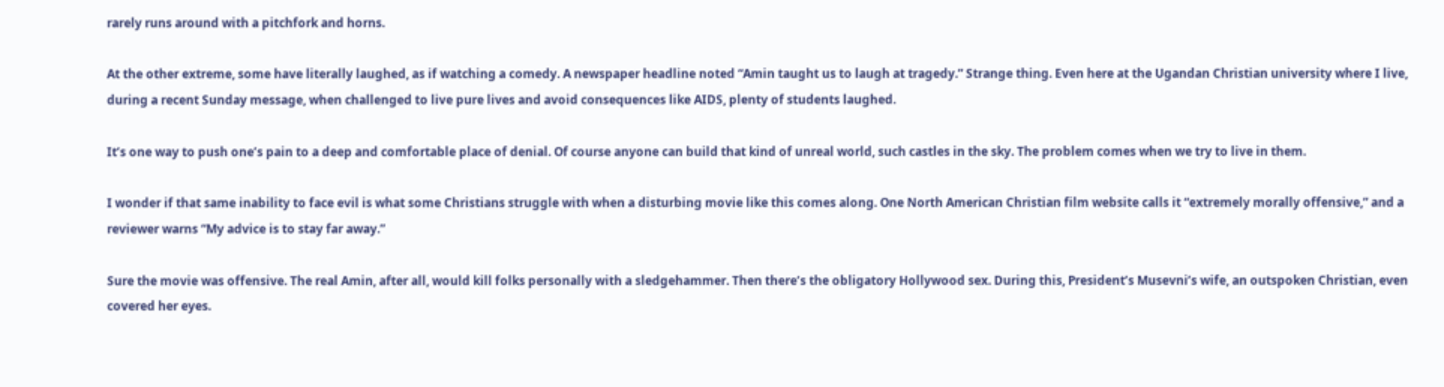rarely runs around with a pitchfork and horns.

At the other extreme, some have literally laughed, as if watching a comedy. A newspaper headline noted “Amin taught us to laugh at tragedy.” Strange thing. Even here at the Ugandan Christian university where I live, during a recent Sunday message, when challenged to live pure lives and avoid consequences like AIDS, plenty of students laughed.

It’s one way to push one’s pain to a deep and comfortable place of denial. Of course anyone can build that kind of unreal world, such castles in the sky. The problem comes when we try to live in them.

I wonder if that same inability to face evil is what some Christians struggle with when a disturbing movie like this comes along. One North American Christian film website calls it “extremely morally offensive,” and a reviewer warns “My advice is to stay far away.”

Sure the movie was offensive. The real Amin, after all, would kill folks personally with a sledgehammer. Then there’s the obligatory Hollywood sex. During this, President’s Musevni’s wife, an outspoken Christian, even covered her eyes.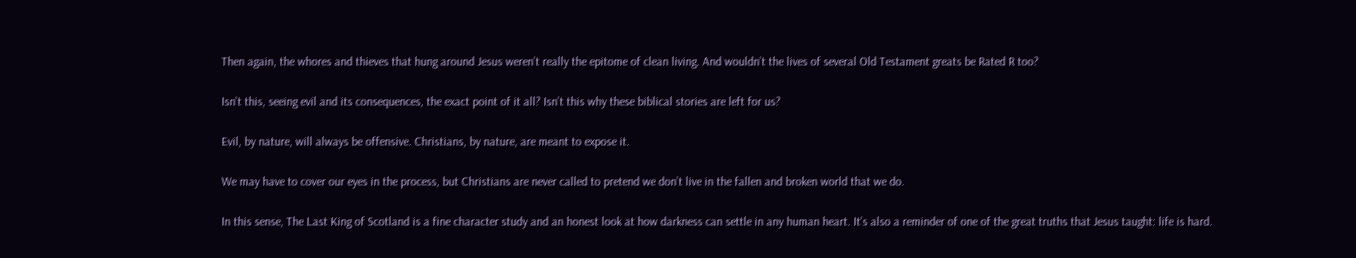Then again, the whores and thieves that hung around Jesus weren’t really the epitome of clean living. And wouldn’t the lives of several Old Testament greats be Rated R too?

Isn’t this, seeing evil and its consequences, the exact point of it all? Isn’t this why these biblical stories are left for us?

Evil, by nature, will always be offensive. Christians, by nature, are meant to expose it.

We may have to cover our eyes in the process, but Christians are never called to pretend we don’t live in the fallen and broken world that we do.

In this sense, The Last King of Scotland is a fine character study and an honest look at how darkness can settle in any human heart. It’s also a reminder of one of the great truths that Jesus taught: life is hard.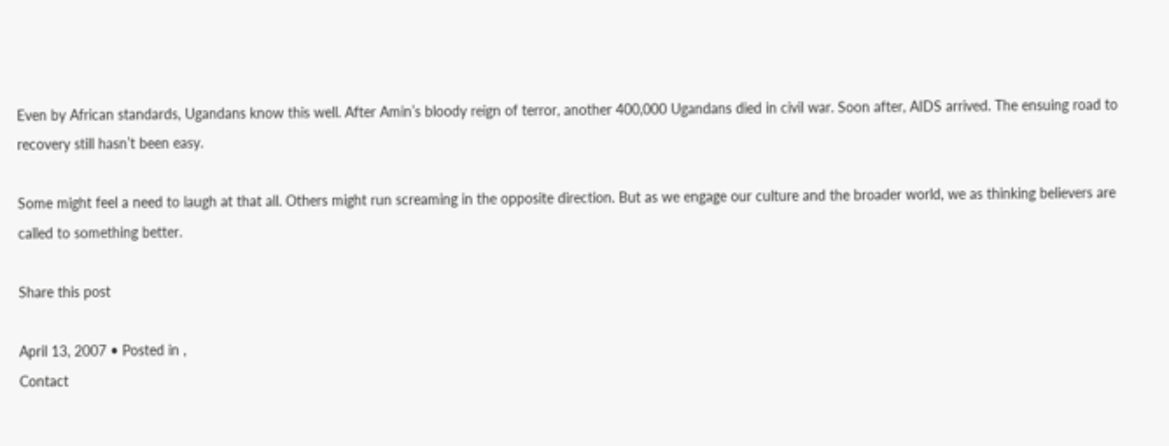Even by African standards, Ugandans know this well. After Amin’s bloody reign of terror, another 400,000 Ugandans died in civil war. Soon after, AIDS arrived. The ensuing road to recovery still hasn’t been easy.

Some might feel a need to laugh at that all. Others might run screaming in the opposite direction. But as we engage our culture and the broader world, we as thinking believers are called to something better.

Share this post

April 13, 2007 • Posted in ,
Contact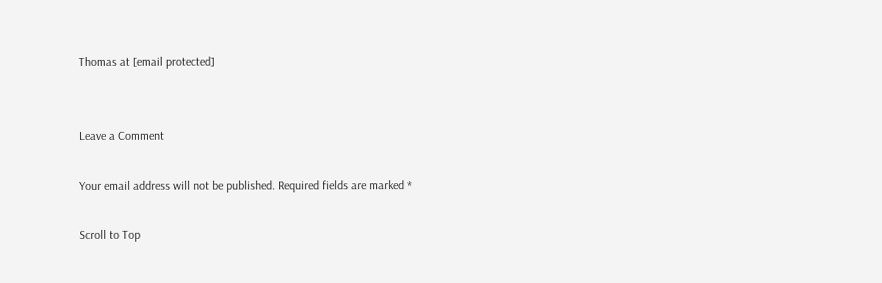Thomas at [email protected]


Leave a Comment

Your email address will not be published. Required fields are marked *

Scroll to Top